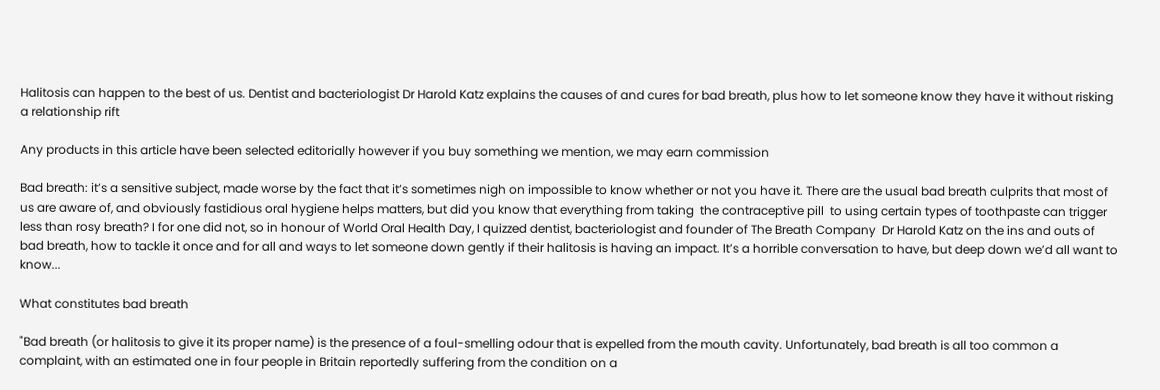Halitosis can happen to the best of us. Dentist and bacteriologist Dr Harold Katz explains the causes of and cures for bad breath, plus how to let someone know they have it without risking a relationship rift

Any products in this article have been selected editorially however if you buy something we mention, we may earn commission

Bad breath: it’s a sensitive subject, made worse by the fact that it’s sometimes nigh on impossible to know whether or not you have it. There are the usual bad breath culprits that most of us are aware of, and obviously fastidious oral hygiene helps matters, but did you know that everything from taking  the contraceptive pill  to using certain types of toothpaste can trigger less than rosy breath? I for one did not, so in honour of World Oral Health Day, I quizzed dentist, bacteriologist and founder of The Breath Company  Dr Harold Katz on the ins and outs of bad breath, how to tackle it once and for all and ways to let someone down gently if their halitosis is having an impact. It’s a horrible conversation to have, but deep down we’d all want to know...

What constitutes bad breath

"Bad breath (or halitosis to give it its proper name) is the presence of a foul-smelling odour that is expelled from the mouth cavity. Unfortunately, bad breath is all too common a complaint, with an estimated one in four people in Britain reportedly suffering from the condition on a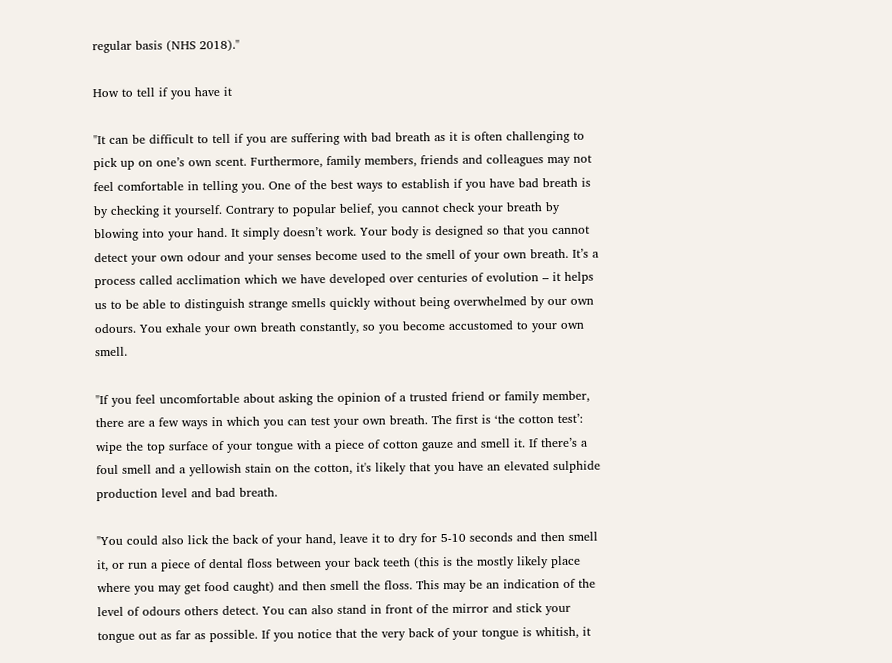regular basis (NHS 2018)."

How to tell if you have it

"It can be difficult to tell if you are suffering with bad breath as it is often challenging to pick up on one’s own scent. Furthermore, family members, friends and colleagues may not feel comfortable in telling you. One of the best ways to establish if you have bad breath is by checking it yourself. Contrary to popular belief, you cannot check your breath by blowing into your hand. It simply doesn’t work. Your body is designed so that you cannot detect your own odour and your senses become used to the smell of your own breath. It’s a process called acclimation which we have developed over centuries of evolution – it helps us to be able to distinguish strange smells quickly without being overwhelmed by our own odours. You exhale your own breath constantly, so you become accustomed to your own smell.

"If you feel uncomfortable about asking the opinion of a trusted friend or family member, there are a few ways in which you can test your own breath. The first is ‘the cotton test’: wipe the top surface of your tongue with a piece of cotton gauze and smell it. If there’s a foul smell and a yellowish stain on the cotton, it's likely that you have an elevated sulphide production level and bad breath.

"You could also lick the back of your hand, leave it to dry for 5-10 seconds and then smell it, or run a piece of dental floss between your back teeth (this is the mostly likely place where you may get food caught) and then smell the floss. This may be an indication of the level of odours others detect. You can also stand in front of the mirror and stick your tongue out as far as possible. If you notice that the very back of your tongue is whitish, it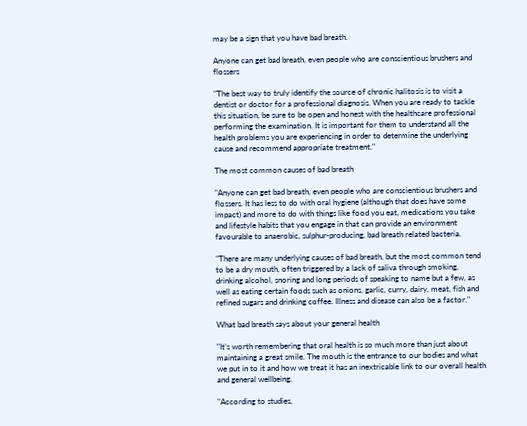may be a sign that you have bad breath.

Anyone can get bad breath, even people who are conscientious brushers and flossers

"The best way to truly identify the source of chronic halitosis is to visit a dentist or doctor for a professional diagnosis. When you are ready to tackle this situation, be sure to be open and honest with the healthcare professional performing the examination. It is important for them to understand all the health problems you are experiencing in order to determine the underlying cause and recommend appropriate treatment."

The most common causes of bad breath

"Anyone can get bad breath, even people who are conscientious brushers and flossers. It has less to do with oral hygiene (although that does have some impact) and more to do with things like food you eat, medications you take and lifestyle habits that you engage in that can provide an environment favourable to anaerobic, sulphur-producing, bad breath related bacteria.

"There are many underlying causes of bad breath, but the most common tend to be a dry mouth, often triggered by a lack of saliva through smoking, drinking alcohol, snoring and long periods of speaking to name but a few, as well as eating certain foods such as onions, garlic, curry, dairy, meat, fish and refined sugars and drinking coffee. Illness and disease can also be a factor."

What bad breath says about your general health

"It’s worth remembering that oral health is so much more than just about maintaining a great smile. The mouth is the entrance to our bodies and what we put in to it and how we treat it has an inextricable link to our overall health and general wellbeing.

"According to studies,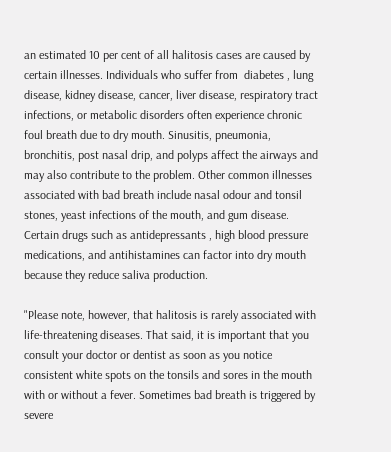an estimated 10 per cent of all halitosis cases are caused by certain illnesses. Individuals who suffer from  diabetes , lung disease, kidney disease, cancer, liver disease, respiratory tract infections, or metabolic disorders often experience chronic foul breath due to dry mouth. Sinusitis, pneumonia, bronchitis, post nasal drip, and polyps affect the airways and may also contribute to the problem. Other common illnesses associated with bad breath include nasal odour and tonsil stones, yeast infections of the mouth, and gum disease. Certain drugs such as antidepressants , high blood pressure medications, and antihistamines can factor into dry mouth because they reduce saliva production.

"Please note, however, that halitosis is rarely associated with life-threatening diseases. That said, it is important that you consult your doctor or dentist as soon as you notice consistent white spots on the tonsils and sores in the mouth with or without a fever. Sometimes bad breath is triggered by severe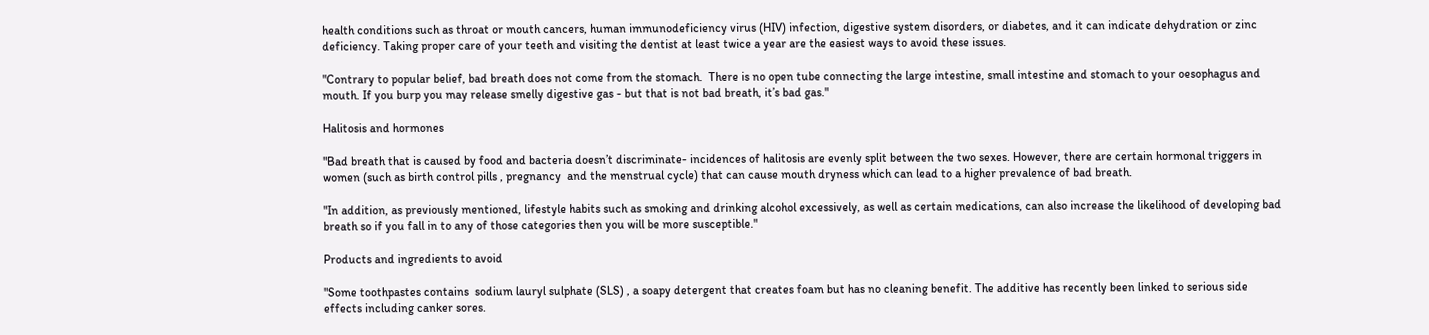health conditions such as throat or mouth cancers, human immunodeficiency virus (HIV) infection, digestive system disorders, or diabetes, and it can indicate dehydration or zinc deficiency. Taking proper care of your teeth and visiting the dentist at least twice a year are the easiest ways to avoid these issues.

"Contrary to popular belief, bad breath does not come from the stomach.  There is no open tube connecting the large intestine, small intestine and stomach to your oesophagus and mouth. If you burp you may release smelly digestive gas - but that is not bad breath, it’s bad gas."

Halitosis and hormones

"Bad breath that is caused by food and bacteria doesn’t discriminate- incidences of halitosis are evenly split between the two sexes. However, there are certain hormonal triggers in women (such as birth control pills , pregnancy  and the menstrual cycle) that can cause mouth dryness which can lead to a higher prevalence of bad breath.

"In addition, as previously mentioned, lifestyle habits such as smoking and drinking alcohol excessively, as well as certain medications, can also increase the likelihood of developing bad breath so if you fall in to any of those categories then you will be more susceptible."

Products and ingredients to avoid

"Some toothpastes contains  sodium lauryl sulphate (SLS) , a soapy detergent that creates foam but has no cleaning benefit. The additive has recently been linked to serious side effects including canker sores.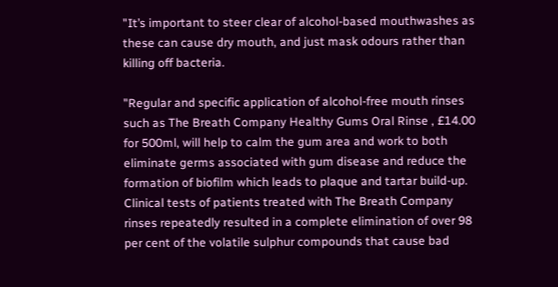"It’s important to steer clear of alcohol-based mouthwashes as these can cause dry mouth, and just mask odours rather than killing off bacteria.

"Regular and specific application of alcohol-free mouth rinses such as The Breath Company Healthy Gums Oral Rinse , £14.00 for 500ml, will help to calm the gum area and work to both eliminate germs associated with gum disease and reduce the formation of biofilm which leads to plaque and tartar build-up. Clinical tests of patients treated with The Breath Company rinses repeatedly resulted in a complete elimination of over 98 per cent of the volatile sulphur compounds that cause bad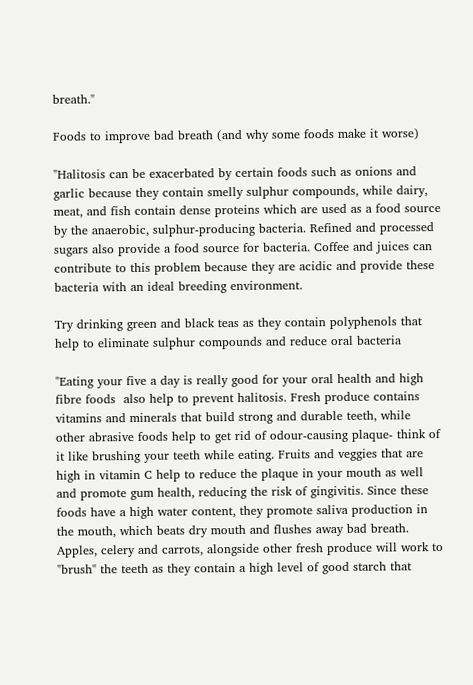breath."

Foods to improve bad breath (and why some foods make it worse)

"Halitosis can be exacerbated by certain foods such as onions and garlic because they contain smelly sulphur compounds, while dairy, meat, and fish contain dense proteins which are used as a food source by the anaerobic, sulphur-producing bacteria. Refined and processed sugars also provide a food source for bacteria. Coffee and juices can contribute to this problem because they are acidic and provide these bacteria with an ideal breeding environment.

Try drinking green and black teas as they contain polyphenols that help to eliminate sulphur compounds and reduce oral bacteria

"Eating your five a day is really good for your oral health and high fibre foods  also help to prevent halitosis. Fresh produce contains vitamins and minerals that build strong and durable teeth, while other abrasive foods help to get rid of odour-causing plaque- think of it like brushing your teeth while eating. Fruits and veggies that are high in vitamin C help to reduce the plaque in your mouth as well and promote gum health, reducing the risk of gingivitis. Since these foods have a high water content, they promote saliva production in the mouth, which beats dry mouth and flushes away bad breath. Apples, celery and carrots, alongside other fresh produce will work to "brush" the teeth as they contain a high level of good starch that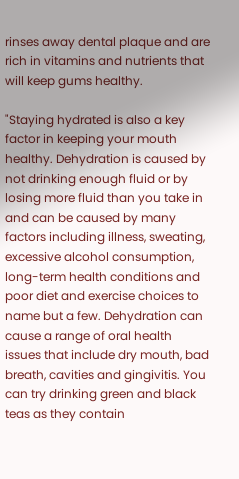rinses away dental plaque and are rich in vitamins and nutrients that will keep gums healthy.

"Staying hydrated is also a key factor in keeping your mouth healthy. Dehydration is caused by not drinking enough fluid or by losing more fluid than you take in and can be caused by many factors including illness, sweating, excessive alcohol consumption, long-term health conditions and poor diet and exercise choices to name but a few. Dehydration can cause a range of oral health issues that include dry mouth, bad breath, cavities and gingivitis. You can try drinking green and black teas as they contain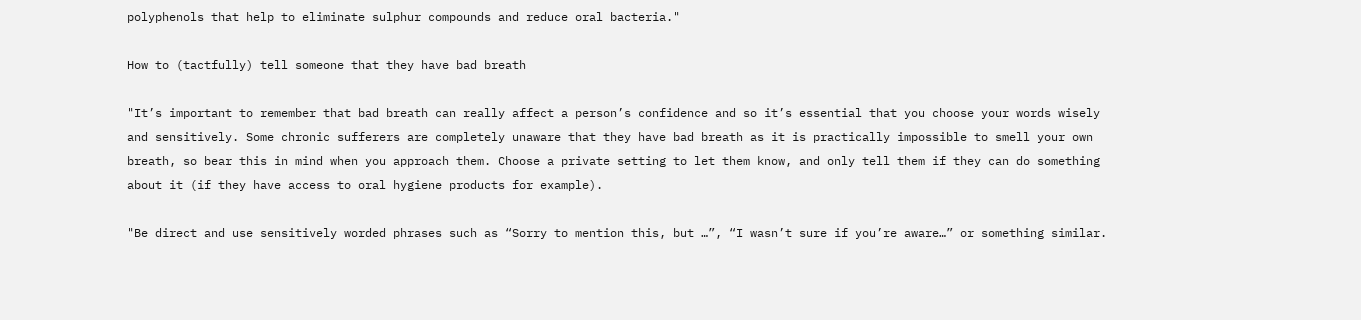polyphenols that help to eliminate sulphur compounds and reduce oral bacteria."

How to (tactfully) tell someone that they have bad breath

"It’s important to remember that bad breath can really affect a person’s confidence and so it’s essential that you choose your words wisely and sensitively. Some chronic sufferers are completely unaware that they have bad breath as it is practically impossible to smell your own breath, so bear this in mind when you approach them. Choose a private setting to let them know, and only tell them if they can do something about it (if they have access to oral hygiene products for example).

"Be direct and use sensitively worded phrases such as “Sorry to mention this, but …”, “I wasn’t sure if you’re aware…” or something similar.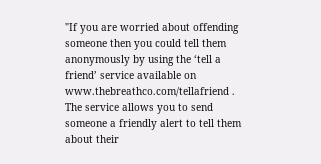"If you are worried about offending someone then you could tell them anonymously by using the ‘tell a friend’ service available on www.thebreathco.com/tellafriend . The service allows you to send someone a friendly alert to tell them about their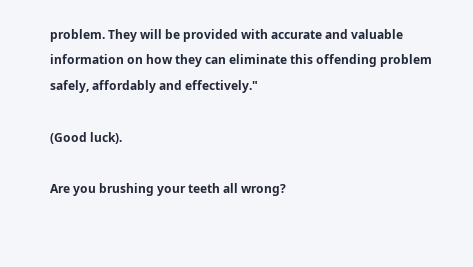problem. They will be provided with accurate and valuable information on how they can eliminate this offending problem safely, affordably and effectively."

(Good luck).

Are you brushing your teeth all wrong?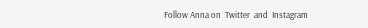Follow Anna on  Twitter  and  Instagram